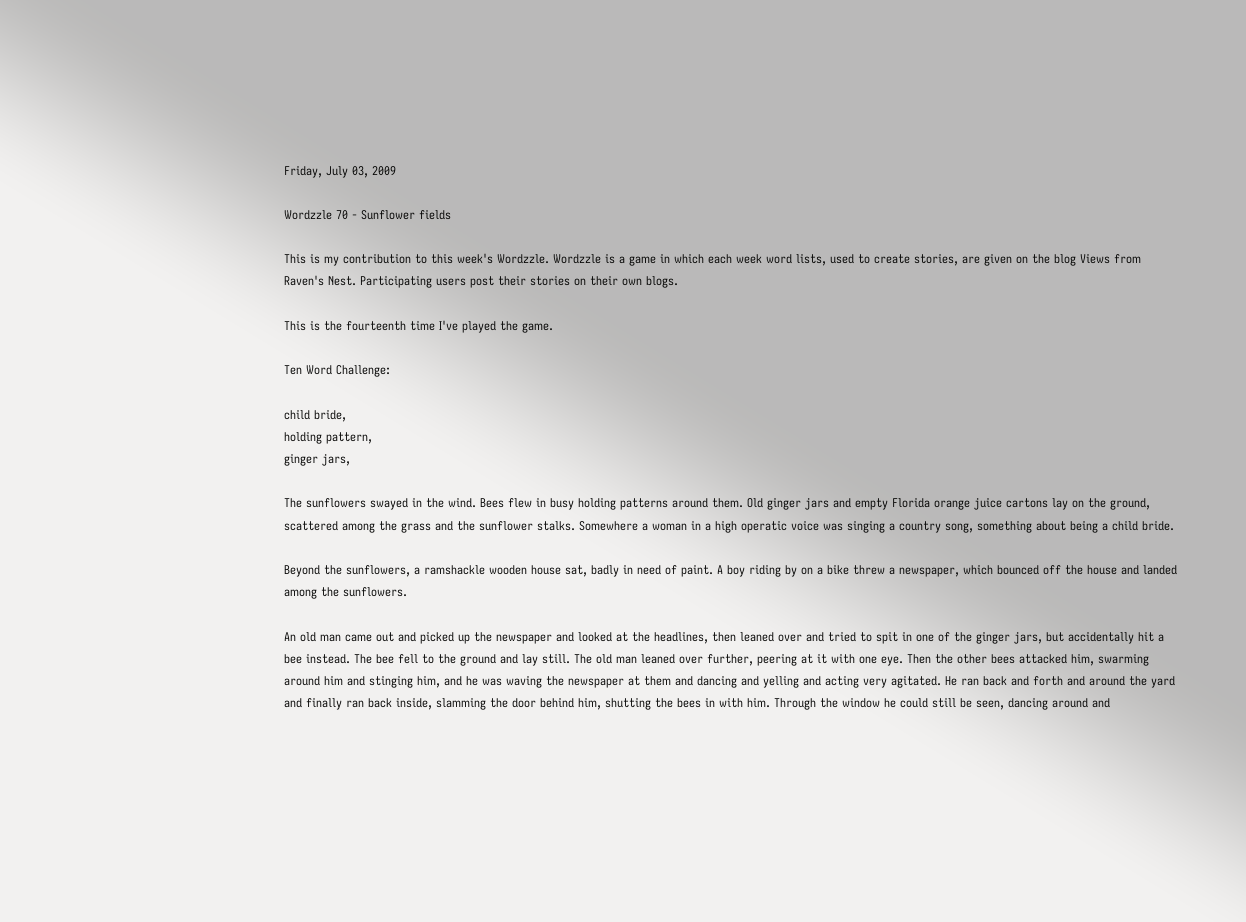Friday, July 03, 2009

Wordzzle 70 - Sunflower fields

This is my contribution to this week's Wordzzle. Wordzzle is a game in which each week word lists, used to create stories, are given on the blog Views from Raven's Nest. Participating users post their stories on their own blogs.

This is the fourteenth time I've played the game.

Ten Word Challenge:

child bride,
holding pattern,
ginger jars,

The sunflowers swayed in the wind. Bees flew in busy holding patterns around them. Old ginger jars and empty Florida orange juice cartons lay on the ground, scattered among the grass and the sunflower stalks. Somewhere a woman in a high operatic voice was singing a country song, something about being a child bride.

Beyond the sunflowers, a ramshackle wooden house sat, badly in need of paint. A boy riding by on a bike threw a newspaper, which bounced off the house and landed among the sunflowers.

An old man came out and picked up the newspaper and looked at the headlines, then leaned over and tried to spit in one of the ginger jars, but accidentally hit a bee instead. The bee fell to the ground and lay still. The old man leaned over further, peering at it with one eye. Then the other bees attacked him, swarming around him and stinging him, and he was waving the newspaper at them and dancing and yelling and acting very agitated. He ran back and forth and around the yard and finally ran back inside, slamming the door behind him, shutting the bees in with him. Through the window he could still be seen, dancing around and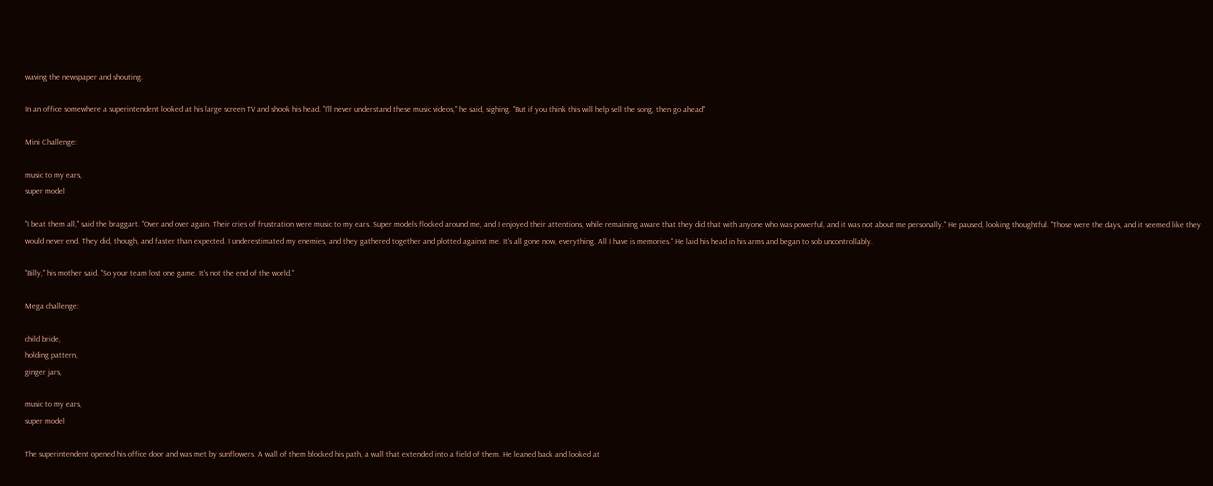waving the newspaper and shouting.

In an office somewhere a superintendent looked at his large screen TV and shook his head. "I'll never understand these music videos," he said, sighing. "But if you think this will help sell the song, then go ahead"

Mini Challenge:

music to my ears,
super model

"I beat them all," said the braggart. "Over and over again. Their cries of frustration were music to my ears. Super models flocked around me, and I enjoyed their attentions, while remaining aware that they did that with anyone who was powerful, and it was not about me personally." He paused, looking thoughtful. "Those were the days, and it seemed like they would never end. They did, though, and faster than expected. I underestimated my enemies, and they gathered together and plotted against me. It's all gone now, everything. All I have is memories." He laid his head in his arms and began to sob uncontrollably.

"Billy," his mother said. "So your team lost one game. It's not the end of the world."

Mega challenge:

child bride,
holding pattern,
ginger jars,

music to my ears,
super model

The superintendent opened his office door and was met by sunflowers. A wall of them blocked his path, a wall that extended into a field of them. He leaned back and looked at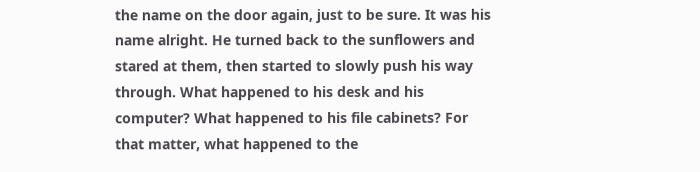the name on the door again, just to be sure. It was his name alright. He turned back to the sunflowers and stared at them, then started to slowly push his way through. What happened to his desk and his computer? What happened to his file cabinets? For that matter, what happened to the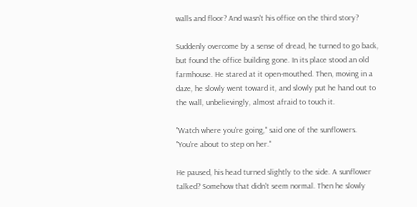walls and floor? And wasn't his office on the third story?

Suddenly overcome by a sense of dread, he turned to go back, but found the office building gone. In its place stood an old farmhouse. He stared at it open-mouthed. Then, moving in a daze, he slowly went toward it, and slowly put he hand out to the wall, unbelievingly, almost afraid to touch it.

"Watch where you're going," said one of the sunflowers. "You're about to step on her."

He paused, his head turned slightly to the side. A sunflower talked? Somehow that didn't seem normal. Then he slowly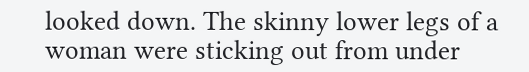looked down. The skinny lower legs of a woman were sticking out from under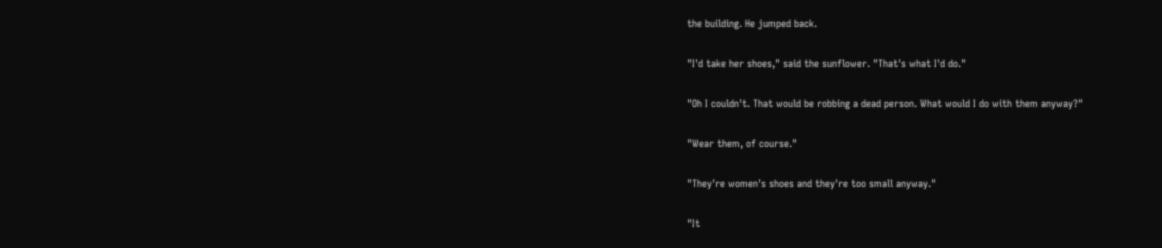the building. He jumped back.

"I'd take her shoes," said the sunflower. "That's what I'd do."

"Oh I couldn't. That would be robbing a dead person. What would I do with them anyway?"

"Wear them, of course."

"They're women's shoes and they're too small anyway."

"It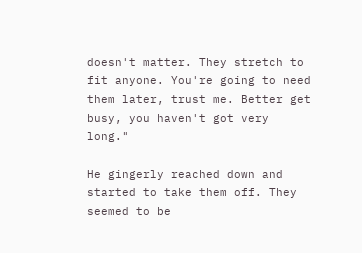doesn't matter. They stretch to fit anyone. You're going to need them later, trust me. Better get busy, you haven't got very long."

He gingerly reached down and started to take them off. They seemed to be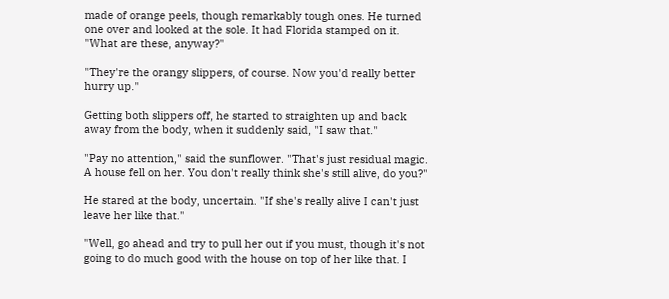made of orange peels, though remarkably tough ones. He turned one over and looked at the sole. It had Florida stamped on it. "What are these, anyway?"

"They're the orangy slippers, of course. Now you'd really better hurry up."

Getting both slippers off, he started to straighten up and back away from the body, when it suddenly said, "I saw that."

"Pay no attention," said the sunflower. "That's just residual magic. A house fell on her. You don't really think she's still alive, do you?"

He stared at the body, uncertain. "If she's really alive I can't just leave her like that."

"Well, go ahead and try to pull her out if you must, though it's not going to do much good with the house on top of her like that. I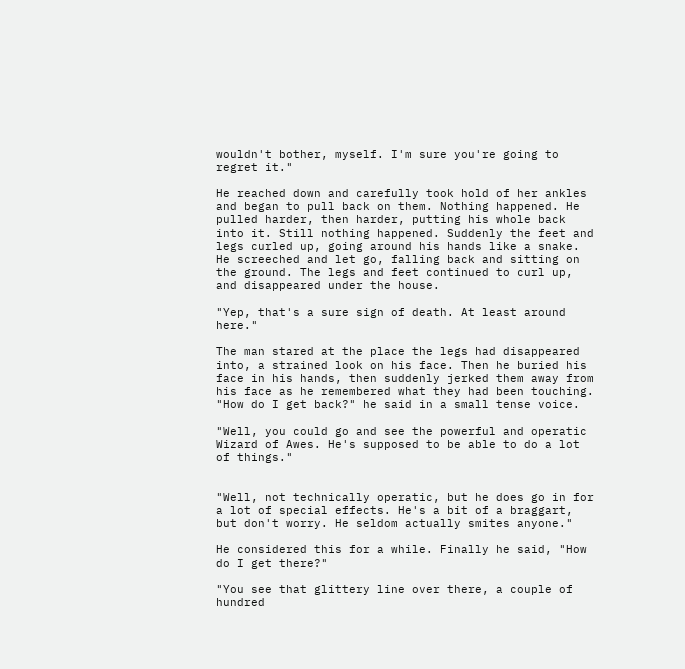wouldn't bother, myself. I'm sure you're going to regret it."

He reached down and carefully took hold of her ankles and began to pull back on them. Nothing happened. He pulled harder, then harder, putting his whole back into it. Still nothing happened. Suddenly the feet and legs curled up, going around his hands like a snake. He screeched and let go, falling back and sitting on the ground. The legs and feet continued to curl up, and disappeared under the house.

"Yep, that's a sure sign of death. At least around here."

The man stared at the place the legs had disappeared into, a strained look on his face. Then he buried his face in his hands, then suddenly jerked them away from his face as he remembered what they had been touching. "How do I get back?" he said in a small tense voice.

"Well, you could go and see the powerful and operatic Wizard of Awes. He's supposed to be able to do a lot of things."


"Well, not technically operatic, but he does go in for a lot of special effects. He's a bit of a braggart, but don't worry. He seldom actually smites anyone."

He considered this for a while. Finally he said, "How do I get there?"

"You see that glittery line over there, a couple of hundred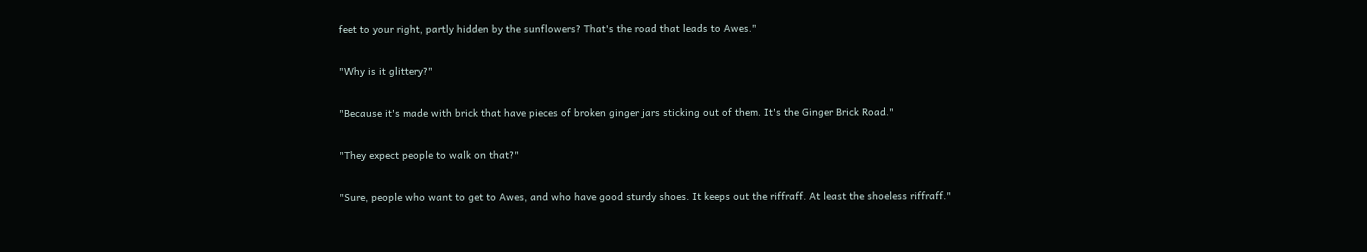feet to your right, partly hidden by the sunflowers? That's the road that leads to Awes."

"Why is it glittery?"

"Because it's made with brick that have pieces of broken ginger jars sticking out of them. It's the Ginger Brick Road."

"They expect people to walk on that?"

"Sure, people who want to get to Awes, and who have good sturdy shoes. It keeps out the riffraff. At least the shoeless riffraff."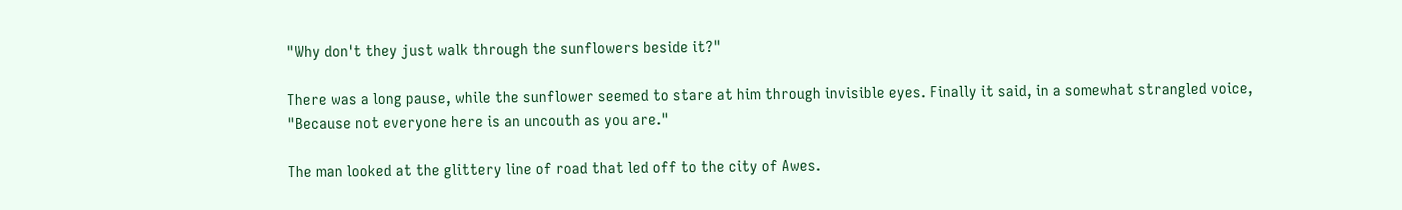"Why don't they just walk through the sunflowers beside it?"

There was a long pause, while the sunflower seemed to stare at him through invisible eyes. Finally it said, in a somewhat strangled voice, "Because not everyone here is an uncouth as you are."

The man looked at the glittery line of road that led off to the city of Awes.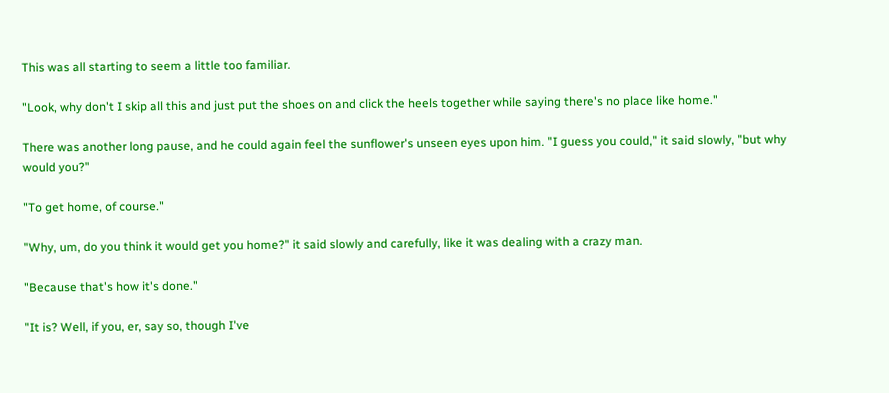This was all starting to seem a little too familiar.

"Look, why don't I skip all this and just put the shoes on and click the heels together while saying there's no place like home."

There was another long pause, and he could again feel the sunflower's unseen eyes upon him. "I guess you could," it said slowly, "but why would you?"

"To get home, of course."

"Why, um, do you think it would get you home?" it said slowly and carefully, like it was dealing with a crazy man.

"Because that's how it's done."

"It is? Well, if you, er, say so, though I've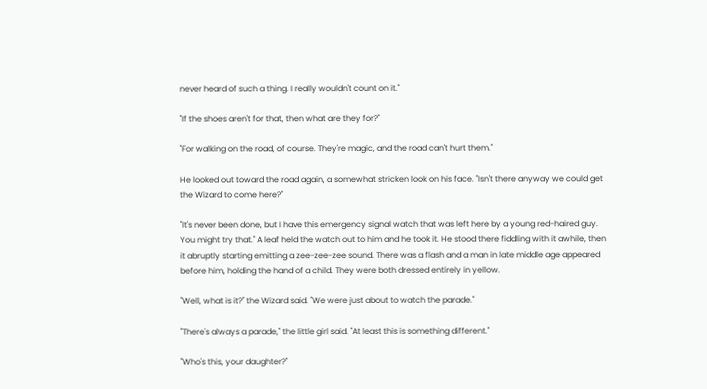never heard of such a thing. I really wouldn't count on it."

"If the shoes aren't for that, then what are they for?"

"For walking on the road, of course. They're magic, and the road can't hurt them."

He looked out toward the road again, a somewhat stricken look on his face. "Isn't there anyway we could get the Wizard to come here?"

"It's never been done, but I have this emergency signal watch that was left here by a young red-haired guy. You might try that." A leaf held the watch out to him and he took it. He stood there fiddling with it awhile, then it abruptly starting emitting a zee-zee-zee sound. There was a flash and a man in late middle age appeared before him, holding the hand of a child. They were both dressed entirely in yellow.

"Well, what is it?" the Wizard said. "We were just about to watch the parade."

"There's always a parade," the little girl said. "At least this is something different."

"Who's this, your daughter?"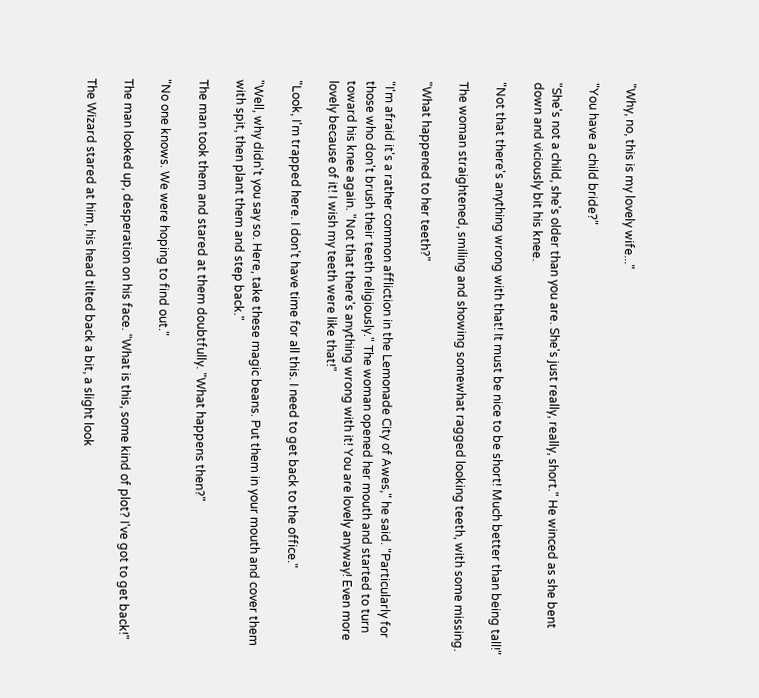"Why, no, this is my lovely wife..."

"You have a child bride?"

"She's not a child, she's older than you are. She's just really, really, short." He winced as she bent down and viciously bit his knee.

"Not that there's anything wrong with that! It must be nice to be short! Much better than being tall!"

The woman straightened, smiling and showing somewhat ragged looking teeth, with some missing.

"What happened to her teeth?"

"I'm afraid it's a rather common affliction in the Lemonade City of Awes," he said. "Particularly for those who don't brush their teeth religiously." The woman opened her mouth and started to turn toward his knee again. "Not that there's anything wrong with it! You are lovely anyway! Even more lovely because of it! I wish my teeth were like that!"

"Look, I'm trapped here. I don't have time for all this. I need to get back to the office."

"Well, why didn't you say so. Here, take these magic beans. Put them in your mouth and cover them with spit, then plant them and step back."

The man took them and stared at them doubtfully. "What happens then?"

"No one knows. We were hoping to find out."

The man looked up, desperation on his face. "What is this, some kind of plot? I've got to get back!"

The Wizard stared at him, his head tilted back a bit, a slight look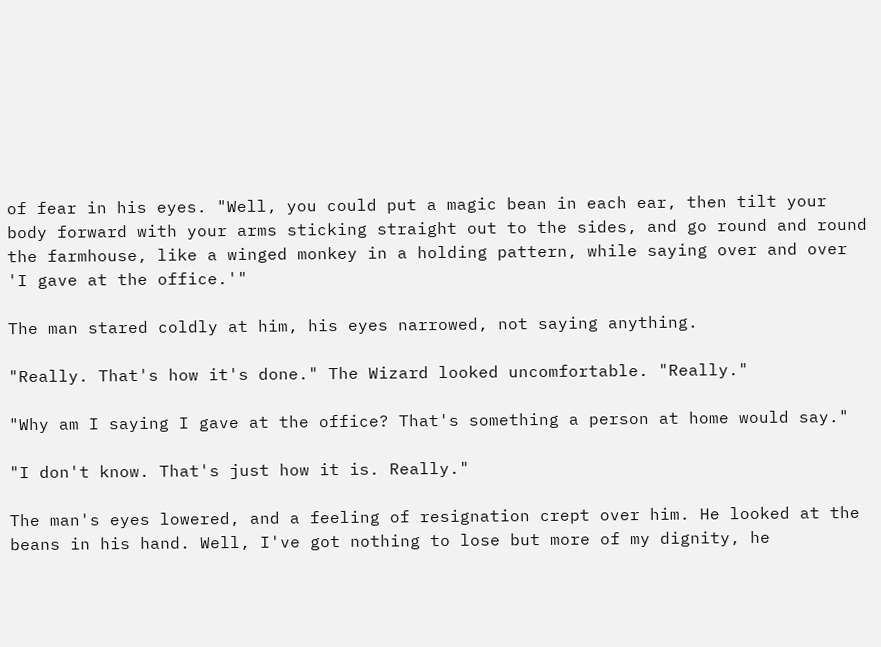of fear in his eyes. "Well, you could put a magic bean in each ear, then tilt your body forward with your arms sticking straight out to the sides, and go round and round the farmhouse, like a winged monkey in a holding pattern, while saying over and over 'I gave at the office.'"

The man stared coldly at him, his eyes narrowed, not saying anything.

"Really. That's how it's done." The Wizard looked uncomfortable. "Really."

"Why am I saying I gave at the office? That's something a person at home would say."

"I don't know. That's just how it is. Really."

The man's eyes lowered, and a feeling of resignation crept over him. He looked at the beans in his hand. Well, I've got nothing to lose but more of my dignity, he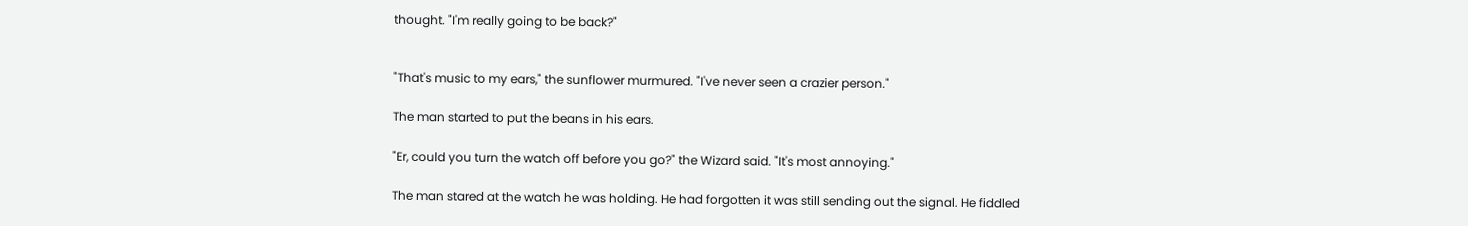thought. "I'm really going to be back?"


"That's music to my ears," the sunflower murmured. "I've never seen a crazier person."

The man started to put the beans in his ears.

"Er, could you turn the watch off before you go?" the Wizard said. "It's most annoying."

The man stared at the watch he was holding. He had forgotten it was still sending out the signal. He fiddled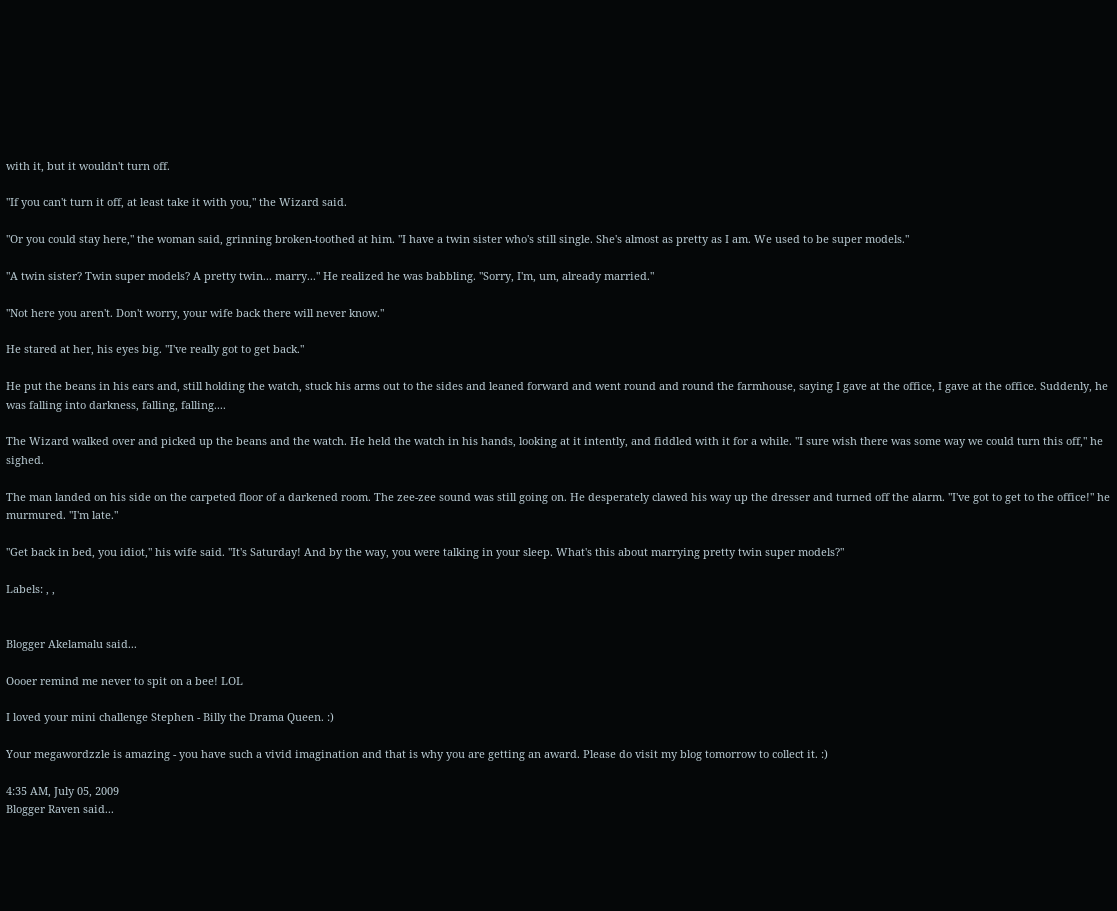with it, but it wouldn't turn off.

"If you can't turn it off, at least take it with you," the Wizard said.

"Or you could stay here," the woman said, grinning broken-toothed at him. "I have a twin sister who's still single. She's almost as pretty as I am. We used to be super models."

"A twin sister? Twin super models? A pretty twin... marry..." He realized he was babbling. "Sorry, I'm, um, already married."

"Not here you aren't. Don't worry, your wife back there will never know."

He stared at her, his eyes big. "I've really got to get back."

He put the beans in his ears and, still holding the watch, stuck his arms out to the sides and leaned forward and went round and round the farmhouse, saying I gave at the office, I gave at the office. Suddenly, he was falling into darkness, falling, falling....

The Wizard walked over and picked up the beans and the watch. He held the watch in his hands, looking at it intently, and fiddled with it for a while. "I sure wish there was some way we could turn this off," he sighed.

The man landed on his side on the carpeted floor of a darkened room. The zee-zee sound was still going on. He desperately clawed his way up the dresser and turned off the alarm. "I've got to get to the office!" he murmured. "I'm late."

"Get back in bed, you idiot," his wife said. "It's Saturday! And by the way, you were talking in your sleep. What's this about marrying pretty twin super models?"

Labels: , ,


Blogger Akelamalu said...

Oooer remind me never to spit on a bee! LOL

I loved your mini challenge Stephen - Billy the Drama Queen. :)

Your megawordzzle is amazing - you have such a vivid imagination and that is why you are getting an award. Please do visit my blog tomorrow to collect it. :)

4:35 AM, July 05, 2009
Blogger Raven said...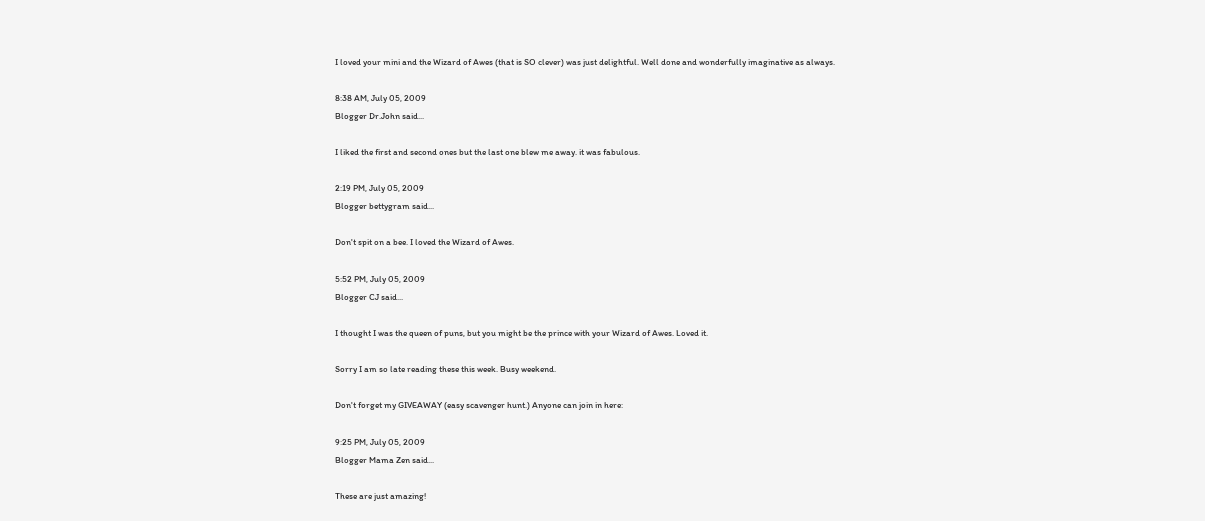I loved your mini and the Wizard of Awes (that is SO clever) was just delightful. Well done and wonderfully imaginative as always.

8:38 AM, July 05, 2009
Blogger Dr.John said...

I liked the first and second ones but the last one blew me away. it was fabulous.

2:19 PM, July 05, 2009
Blogger bettygram said...

Don't spit on a bee. I loved the Wizard of Awes.

5:52 PM, July 05, 2009
Blogger CJ said...

I thought I was the queen of puns, but you might be the prince with your Wizard of Awes. Loved it.

Sorry I am so late reading these this week. Busy weekend.

Don't forget my GIVEAWAY (easy scavenger hunt.) Anyone can join in here:

9:25 PM, July 05, 2009
Blogger Mama Zen said...

These are just amazing!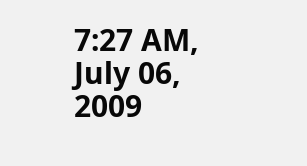7:27 AM, July 06, 2009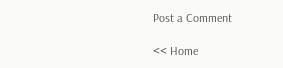Post a Comment

<< Home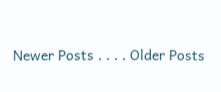Newer Posts . . . . Older Posts